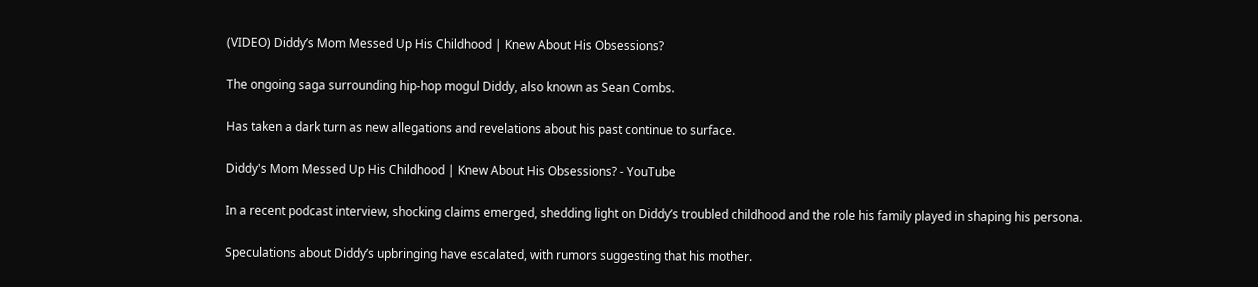(VIDEO) Diddy’s Mom Messed Up His Childhood | Knew About His Obsessions?

The ongoing saga surrounding hip-hop mogul Diddy, also known as Sean Combs.

Has taken a dark turn as new allegations and revelations about his past continue to surface.

Diddy's Mom Messed Up His Childhood | Knew About His Obsessions? - YouTube

In a recent podcast interview, shocking claims emerged, shedding light on Diddy’s troubled childhood and the role his family played in shaping his persona.

Speculations about Diddy’s upbringing have escalated, with rumors suggesting that his mother.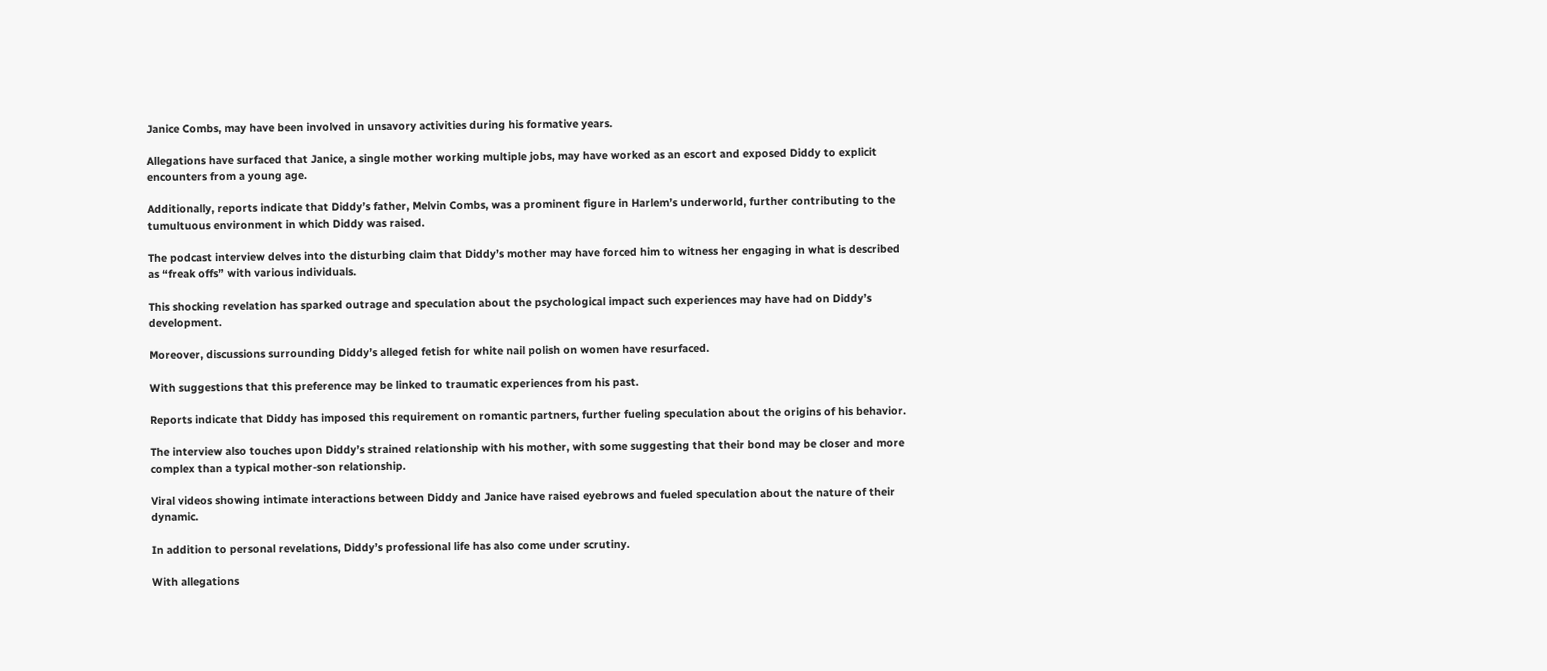Janice Combs, may have been involved in unsavory activities during his formative years.

Allegations have surfaced that Janice, a single mother working multiple jobs, may have worked as an escort and exposed Diddy to explicit encounters from a young age.

Additionally, reports indicate that Diddy’s father, Melvin Combs, was a prominent figure in Harlem’s underworld, further contributing to the tumultuous environment in which Diddy was raised.

The podcast interview delves into the disturbing claim that Diddy’s mother may have forced him to witness her engaging in what is described as “freak offs” with various individuals.

This shocking revelation has sparked outrage and speculation about the psychological impact such experiences may have had on Diddy’s development.

Moreover, discussions surrounding Diddy’s alleged fetish for white nail polish on women have resurfaced.

With suggestions that this preference may be linked to traumatic experiences from his past.

Reports indicate that Diddy has imposed this requirement on romantic partners, further fueling speculation about the origins of his behavior.

The interview also touches upon Diddy’s strained relationship with his mother, with some suggesting that their bond may be closer and more complex than a typical mother-son relationship.

Viral videos showing intimate interactions between Diddy and Janice have raised eyebrows and fueled speculation about the nature of their dynamic.

In addition to personal revelations, Diddy’s professional life has also come under scrutiny.

With allegations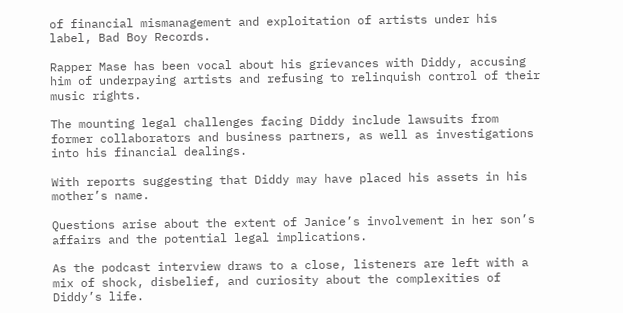of financial mismanagement and exploitation of artists under his label, Bad Boy Records.

Rapper Mase has been vocal about his grievances with Diddy, accusing him of underpaying artists and refusing to relinquish control of their music rights.

The mounting legal challenges facing Diddy include lawsuits from former collaborators and business partners, as well as investigations into his financial dealings.

With reports suggesting that Diddy may have placed his assets in his mother’s name.

Questions arise about the extent of Janice’s involvement in her son’s affairs and the potential legal implications.

As the podcast interview draws to a close, listeners are left with a mix of shock, disbelief, and curiosity about the complexities of Diddy’s life.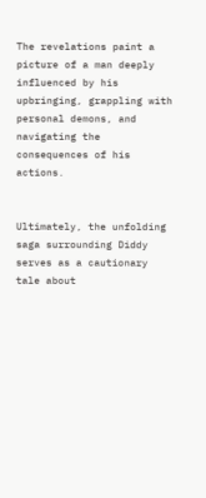The revelations paint a picture of a man deeply influenced by his upbringing, grappling with personal demons, and navigating the consequences of his actions.


Ultimately, the unfolding saga surrounding Diddy serves as a cautionary tale about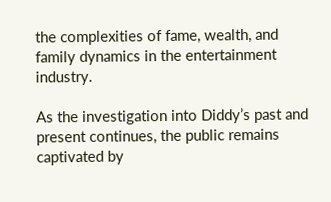the complexities of fame, wealth, and family dynamics in the entertainment industry.

As the investigation into Diddy’s past and present continues, the public remains captivated by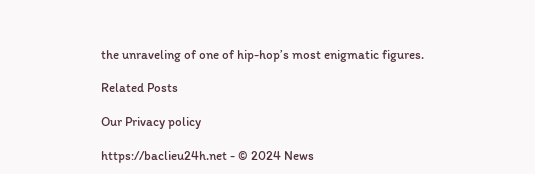the unraveling of one of hip-hop’s most enigmatic figures.

Related Posts

Our Privacy policy

https://baclieu24h.net - © 2024 News